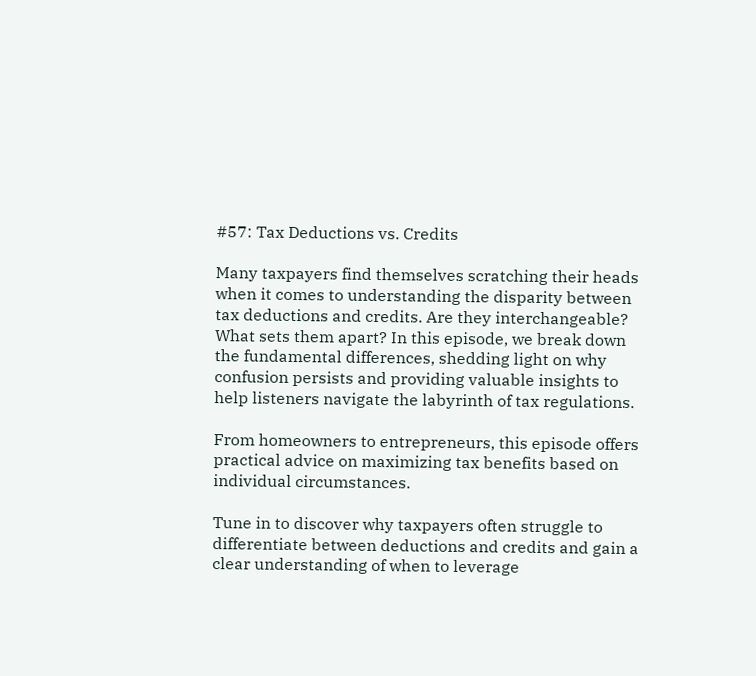#57: Tax Deductions vs. Credits

Many taxpayers find themselves scratching their heads when it comes to understanding the disparity between tax deductions and credits. Are they interchangeable? What sets them apart? In this episode, we break down the fundamental differences, shedding light on why confusion persists and providing valuable insights to help listeners navigate the labyrinth of tax regulations.

From homeowners to entrepreneurs, this episode offers practical advice on maximizing tax benefits based on individual circumstances.

Tune in to discover why taxpayers often struggle to differentiate between deductions and credits and gain a clear understanding of when to leverage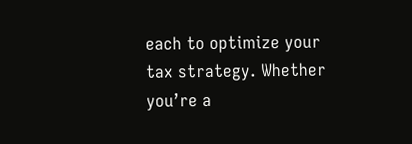each to optimize your tax strategy. Whether you’re a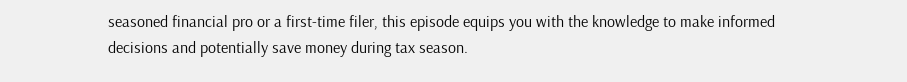seasoned financial pro or a first-time filer, this episode equips you with the knowledge to make informed decisions and potentially save money during tax season.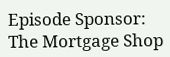Episode Sponsor:
The Mortgage Shop